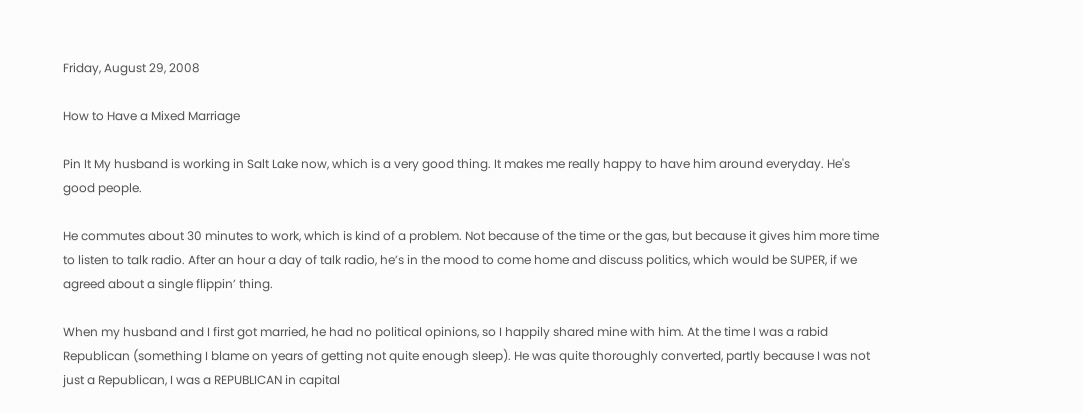Friday, August 29, 2008

How to Have a Mixed Marriage

Pin It My husband is working in Salt Lake now, which is a very good thing. It makes me really happy to have him around everyday. He's good people.

He commutes about 30 minutes to work, which is kind of a problem. Not because of the time or the gas, but because it gives him more time to listen to talk radio. After an hour a day of talk radio, he’s in the mood to come home and discuss politics, which would be SUPER, if we agreed about a single flippin’ thing.

When my husband and I first got married, he had no political opinions, so I happily shared mine with him. At the time I was a rabid Republican (something I blame on years of getting not quite enough sleep). He was quite thoroughly converted, partly because I was not just a Republican, I was a REPUBLICAN in capital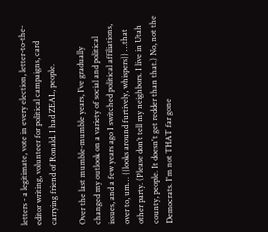letters - a legitimate, vote in every election, letter-to-the-editor writing, volunteer for political campaigns, card carrying friend of Ronald. I had ZEAL, people.

Over the last mumble-mumble years, I’ve gradually changed my outlook on a variety of social and political issues, and a few years ago I switched political affiliations, over to, um… {{looks around furtively, whispers}} …that other party. (Please don’t tell my neighbors. I live in Utah county, people. It doesn't get redder than that.) No, not the Democrats. I'm not THAT far gone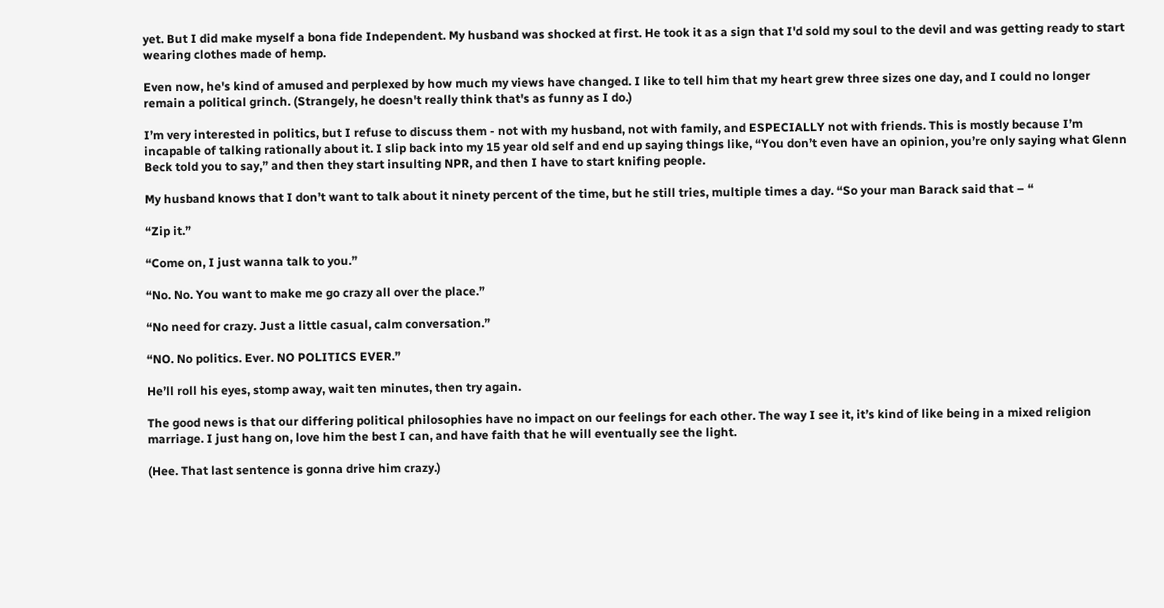yet. But I did make myself a bona fide Independent. My husband was shocked at first. He took it as a sign that I'd sold my soul to the devil and was getting ready to start wearing clothes made of hemp.

Even now, he's kind of amused and perplexed by how much my views have changed. I like to tell him that my heart grew three sizes one day, and I could no longer remain a political grinch. (Strangely, he doesn't really think that's as funny as I do.)

I’m very interested in politics, but I refuse to discuss them - not with my husband, not with family, and ESPECIALLY not with friends. This is mostly because I’m incapable of talking rationally about it. I slip back into my 15 year old self and end up saying things like, “You don’t even have an opinion, you’re only saying what Glenn Beck told you to say,” and then they start insulting NPR, and then I have to start knifing people.

My husband knows that I don’t want to talk about it ninety percent of the time, but he still tries, multiple times a day. “So your man Barack said that – “

“Zip it.”

“Come on, I just wanna talk to you.”

“No. No. You want to make me go crazy all over the place.”

“No need for crazy. Just a little casual, calm conversation.”

“NO. No politics. Ever. NO POLITICS EVER.”

He’ll roll his eyes, stomp away, wait ten minutes, then try again.

The good news is that our differing political philosophies have no impact on our feelings for each other. The way I see it, it’s kind of like being in a mixed religion marriage. I just hang on, love him the best I can, and have faith that he will eventually see the light.

(Hee. That last sentence is gonna drive him crazy.)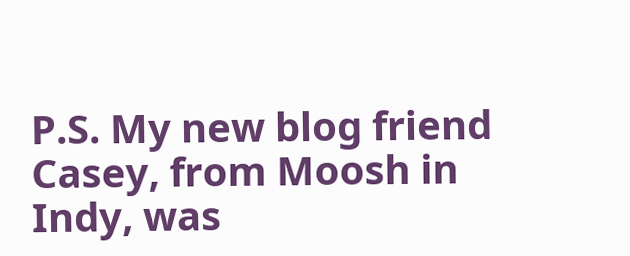P.S. My new blog friend Casey, from Moosh in Indy, was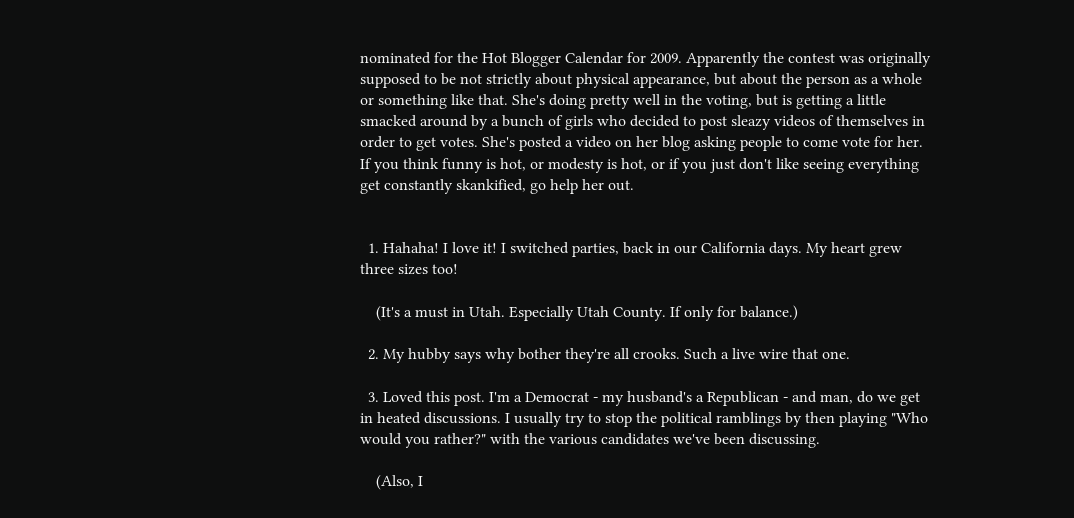nominated for the Hot Blogger Calendar for 2009. Apparently the contest was originally supposed to be not strictly about physical appearance, but about the person as a whole or something like that. She's doing pretty well in the voting, but is getting a little smacked around by a bunch of girls who decided to post sleazy videos of themselves in order to get votes. She's posted a video on her blog asking people to come vote for her. If you think funny is hot, or modesty is hot, or if you just don't like seeing everything get constantly skankified, go help her out.


  1. Hahaha! I love it! I switched parties, back in our California days. My heart grew three sizes too!

    (It's a must in Utah. Especially Utah County. If only for balance.)

  2. My hubby says why bother they're all crooks. Such a live wire that one.

  3. Loved this post. I'm a Democrat - my husband's a Republican - and man, do we get in heated discussions. I usually try to stop the political ramblings by then playing "Who would you rather?" with the various candidates we've been discussing.

    (Also, I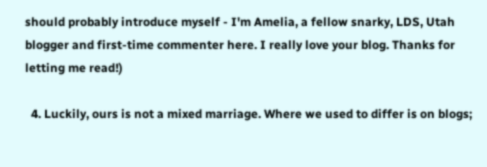should probably introduce myself - I'm Amelia, a fellow snarky, LDS, Utah blogger and first-time commenter here. I really love your blog. Thanks for letting me read!)

  4. Luckily, ours is not a mixed marriage. Where we used to differ is on blogs;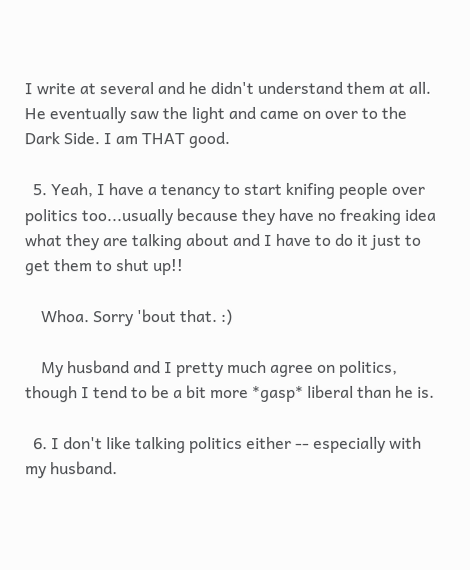I write at several and he didn't understand them at all. He eventually saw the light and came on over to the Dark Side. I am THAT good.

  5. Yeah, I have a tenancy to start knifing people over politics too...usually because they have no freaking idea what they are talking about and I have to do it just to get them to shut up!!

    Whoa. Sorry 'bout that. :)

    My husband and I pretty much agree on politics, though I tend to be a bit more *gasp* liberal than he is.

  6. I don't like talking politics either -- especially with my husband.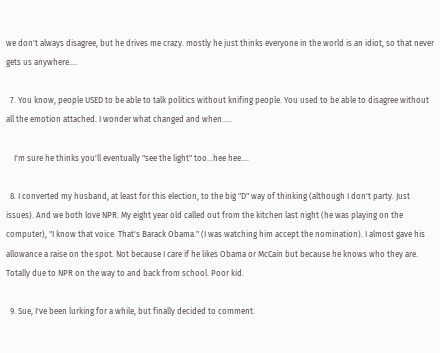we don't always disagree, but he drives me crazy. mostly he just thinks everyone in the world is an idiot, so that never gets us anywhere....

  7. You know, people USED to be able to talk politics without knifing people. You used to be able to disagree without all the emotion attached. I wonder what changed and when.....

    I'm sure he thinks you'll eventually "see the light" too...hee hee....

  8. I converted my husband, at least for this election, to the big "D" way of thinking (although I don't party. Just issues). And we both love NPR. My eight year old called out from the kitchen last night (he was playing on the computer), "I know that voice. That's Barack Obama." (I was watching him accept the nomination). I almost gave his allowance a raise on the spot. Not because I care if he likes Obama or McCain but because he knows who they are. Totally due to NPR on the way to and back from school. Poor kid.

  9. Sue, I've been lurking for a while, but finally decided to comment.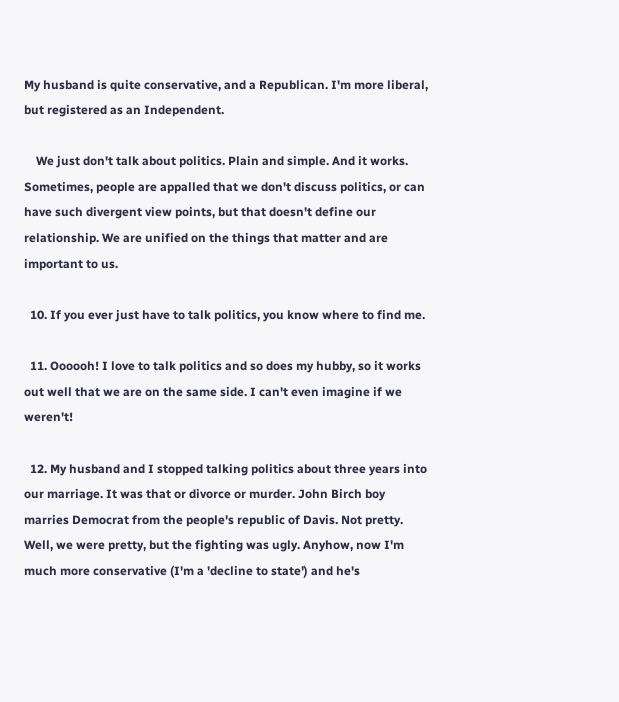My husband is quite conservative, and a Republican. I'm more liberal, but registered as an Independent.

    We just don't talk about politics. Plain and simple. And it works. Sometimes, people are appalled that we don't discuss politics, or can have such divergent view points, but that doesn't define our relationship. We are unified on the things that matter and are important to us.

  10. If you ever just have to talk politics, you know where to find me.

  11. Oooooh! I love to talk politics and so does my hubby, so it works out well that we are on the same side. I can't even imagine if we weren't!

  12. My husband and I stopped talking politics about three years into our marriage. It was that or divorce or murder. John Birch boy marries Democrat from the people's republic of Davis. Not pretty. Well, we were pretty, but the fighting was ugly. Anyhow, now I'm much more conservative (I'm a 'decline to state') and he's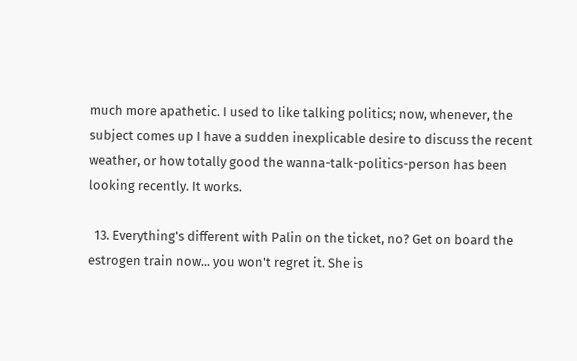much more apathetic. I used to like talking politics; now, whenever, the subject comes up I have a sudden inexplicable desire to discuss the recent weather, or how totally good the wanna-talk-politics-person has been looking recently. It works.

  13. Everything's different with Palin on the ticket, no? Get on board the estrogen train now... you won't regret it. She is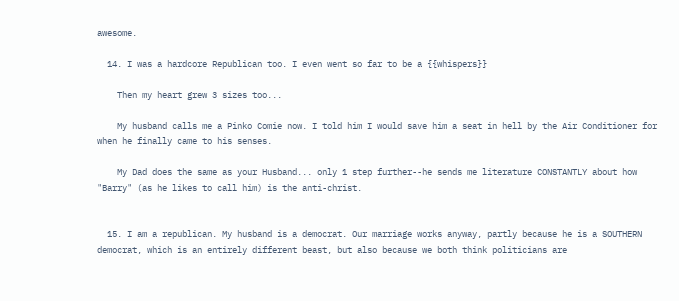awesome.

  14. I was a hardcore Republican too. I even went so far to be a {{whispers}}

    Then my heart grew 3 sizes too...

    My husband calls me a Pinko Comie now. I told him I would save him a seat in hell by the Air Conditioner for when he finally came to his senses.

    My Dad does the same as your Husband... only 1 step further--he sends me literature CONSTANTLY about how "Barry" (as he likes to call him) is the anti-christ.


  15. I am a republican. My husband is a democrat. Our marriage works anyway, partly because he is a SOUTHERN democrat, which is an entirely different beast, but also because we both think politicians are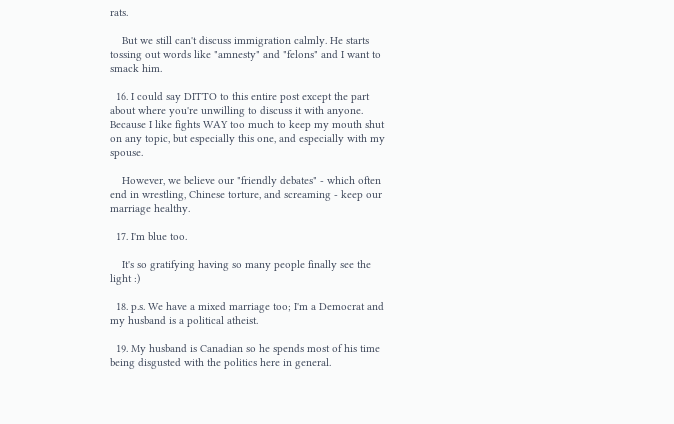rats.

    But we still can't discuss immigration calmly. He starts tossing out words like "amnesty" and "felons" and I want to smack him.

  16. I could say DITTO to this entire post except the part about where you're unwilling to discuss it with anyone. Because I like fights WAY too much to keep my mouth shut on any topic, but especially this one, and especially with my spouse.

    However, we believe our "friendly debates" - which often end in wrestling, Chinese torture, and screaming - keep our marriage healthy.

  17. I'm blue too.

    It's so gratifying having so many people finally see the light :)

  18. p.s. We have a mixed marriage too; I'm a Democrat and my husband is a political atheist.

  19. My husband is Canadian so he spends most of his time being disgusted with the politics here in general.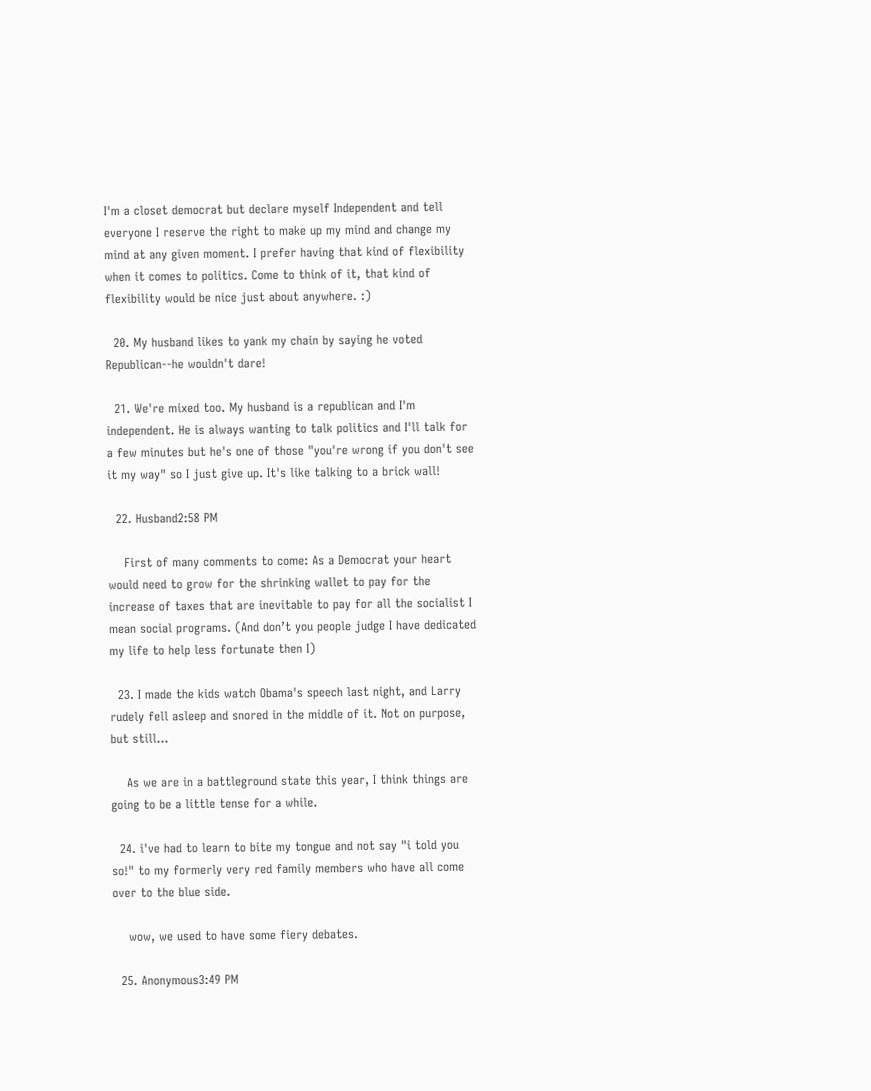I'm a closet democrat but declare myself Independent and tell everyone I reserve the right to make up my mind and change my mind at any given moment. I prefer having that kind of flexibility when it comes to politics. Come to think of it, that kind of flexibility would be nice just about anywhere. :)

  20. My husband likes to yank my chain by saying he voted Republican--he wouldn't dare!

  21. We're mixed too. My husband is a republican and I'm independent. He is always wanting to talk politics and I'll talk for a few minutes but he's one of those "you're wrong if you don't see it my way" so I just give up. It's like talking to a brick wall!

  22. Husband2:58 PM

    First of many comments to come: As a Democrat your heart would need to grow for the shrinking wallet to pay for the increase of taxes that are inevitable to pay for all the socialist I mean social programs. (And don’t you people judge I have dedicated my life to help less fortunate then I)

  23. I made the kids watch Obama's speech last night, and Larry rudely fell asleep and snored in the middle of it. Not on purpose, but still...

    As we are in a battleground state this year, I think things are going to be a little tense for a while.

  24. i've had to learn to bite my tongue and not say "i told you so!" to my formerly very red family members who have all come over to the blue side.

    wow, we used to have some fiery debates.

  25. Anonymous3:49 PM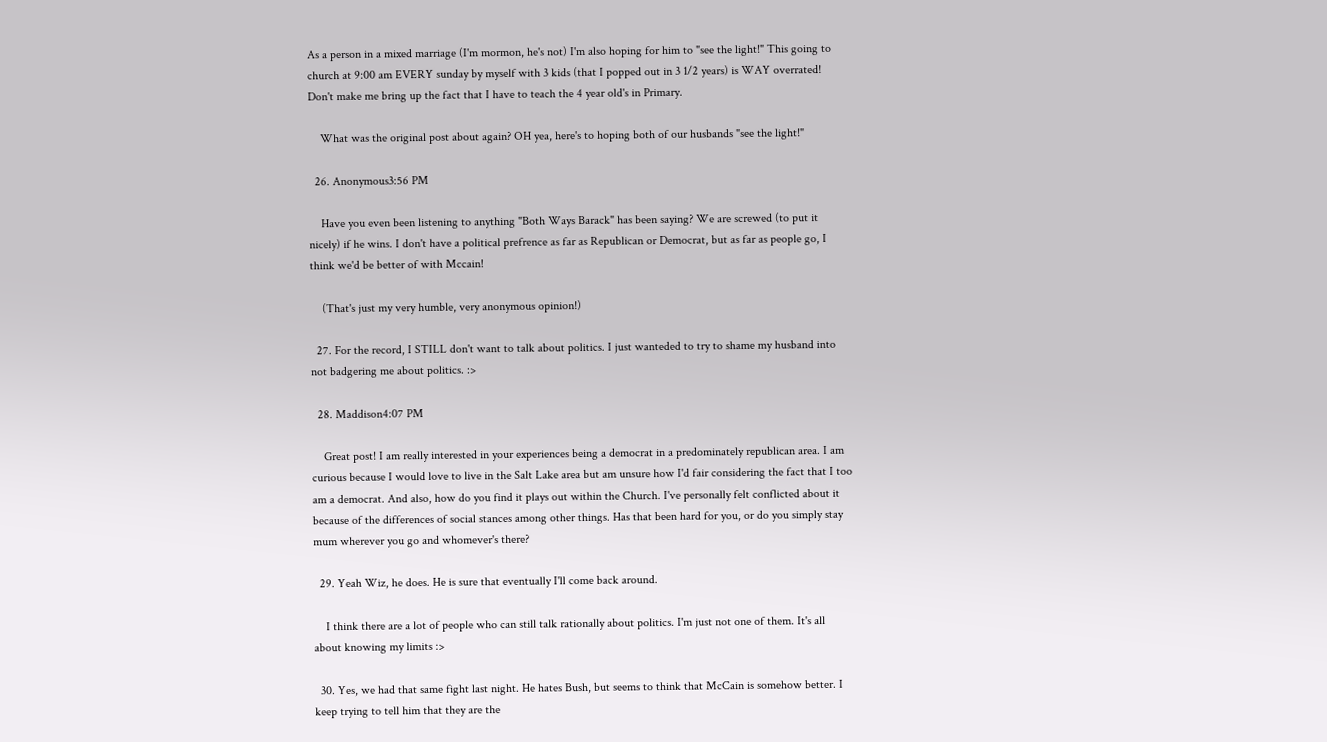As a person in a mixed marriage (I'm mormon, he's not) I'm also hoping for him to "see the light!" This going to church at 9:00 am EVERY sunday by myself with 3 kids (that I popped out in 3 1/2 years) is WAY overrated! Don't make me bring up the fact that I have to teach the 4 year old's in Primary.

    What was the original post about again? OH yea, here's to hoping both of our husbands "see the light!"

  26. Anonymous3:56 PM

    Have you even been listening to anything "Both Ways Barack" has been saying? We are screwed (to put it nicely) if he wins. I don't have a political prefrence as far as Republican or Democrat, but as far as people go, I think we'd be better of with Mccain!

    (That's just my very humble, very anonymous opinion!)

  27. For the record, I STILL don't want to talk about politics. I just wanteded to try to shame my husband into not badgering me about politics. :>

  28. Maddison4:07 PM

    Great post! I am really interested in your experiences being a democrat in a predominately republican area. I am curious because I would love to live in the Salt Lake area but am unsure how I'd fair considering the fact that I too am a democrat. And also, how do you find it plays out within the Church. I've personally felt conflicted about it because of the differences of social stances among other things. Has that been hard for you, or do you simply stay mum wherever you go and whomever's there?

  29. Yeah Wiz, he does. He is sure that eventually I'll come back around.

    I think there are a lot of people who can still talk rationally about politics. I'm just not one of them. It's all about knowing my limits :>

  30. Yes, we had that same fight last night. He hates Bush, but seems to think that McCain is somehow better. I keep trying to tell him that they are the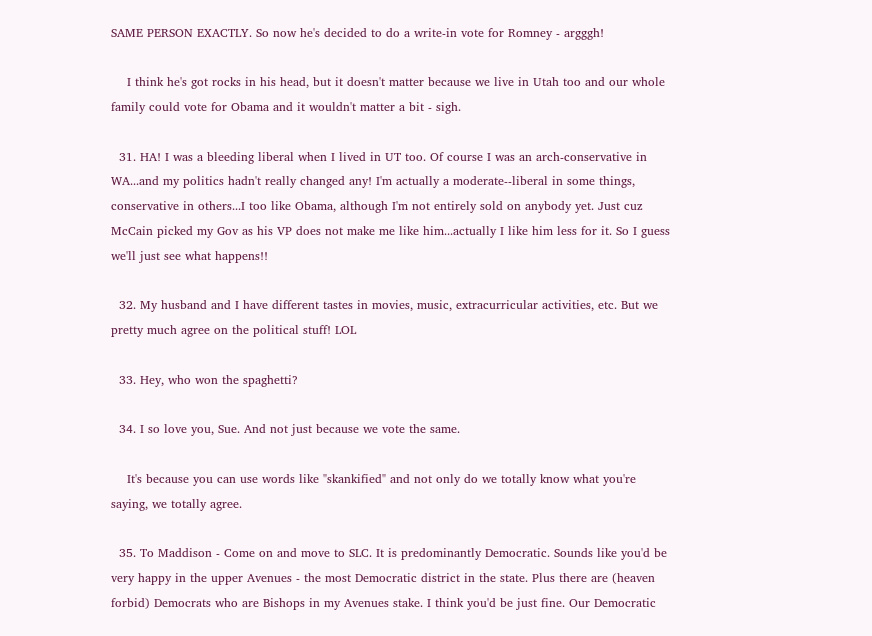SAME PERSON EXACTLY. So now he's decided to do a write-in vote for Romney - argggh!

    I think he's got rocks in his head, but it doesn't matter because we live in Utah too and our whole family could vote for Obama and it wouldn't matter a bit - sigh.

  31. HA! I was a bleeding liberal when I lived in UT too. Of course I was an arch-conservative in WA...and my politics hadn't really changed any! I'm actually a moderate--liberal in some things, conservative in others...I too like Obama, although I'm not entirely sold on anybody yet. Just cuz McCain picked my Gov as his VP does not make me like him...actually I like him less for it. So I guess we'll just see what happens!!

  32. My husband and I have different tastes in movies, music, extracurricular activities, etc. But we pretty much agree on the political stuff! LOL

  33. Hey, who won the spaghetti?

  34. I so love you, Sue. And not just because we vote the same.

    It's because you can use words like "skankified" and not only do we totally know what you're saying, we totally agree.

  35. To Maddison - Come on and move to SLC. It is predominantly Democratic. Sounds like you'd be very happy in the upper Avenues - the most Democratic district in the state. Plus there are (heaven forbid) Democrats who are Bishops in my Avenues stake. I think you'd be just fine. Our Democratic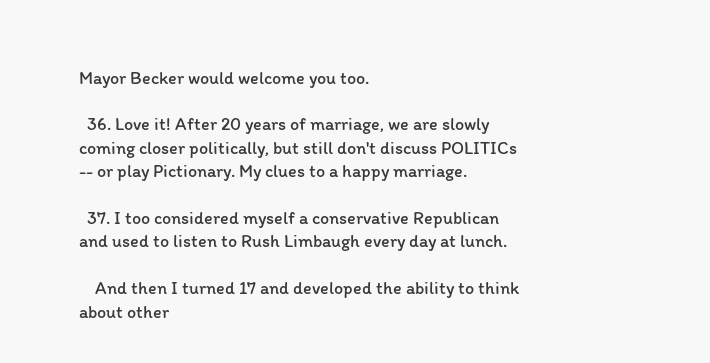Mayor Becker would welcome you too.

  36. Love it! After 20 years of marriage, we are slowly coming closer politically, but still don't discuss POLITICs -- or play Pictionary. My clues to a happy marriage.

  37. I too considered myself a conservative Republican and used to listen to Rush Limbaugh every day at lunch.

    And then I turned 17 and developed the ability to think about other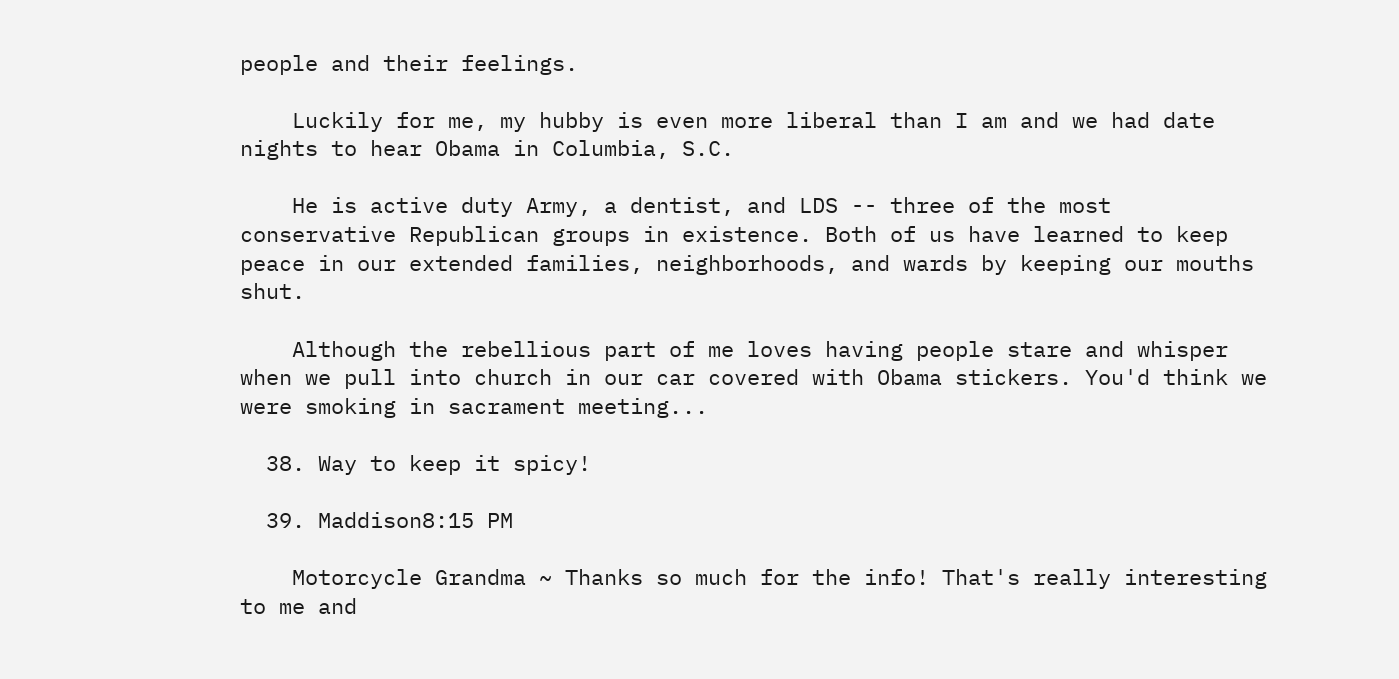people and their feelings.

    Luckily for me, my hubby is even more liberal than I am and we had date nights to hear Obama in Columbia, S.C.

    He is active duty Army, a dentist, and LDS -- three of the most conservative Republican groups in existence. Both of us have learned to keep peace in our extended families, neighborhoods, and wards by keeping our mouths shut.

    Although the rebellious part of me loves having people stare and whisper when we pull into church in our car covered with Obama stickers. You'd think we were smoking in sacrament meeting...

  38. Way to keep it spicy!

  39. Maddison8:15 PM

    Motorcycle Grandma ~ Thanks so much for the info! That's really interesting to me and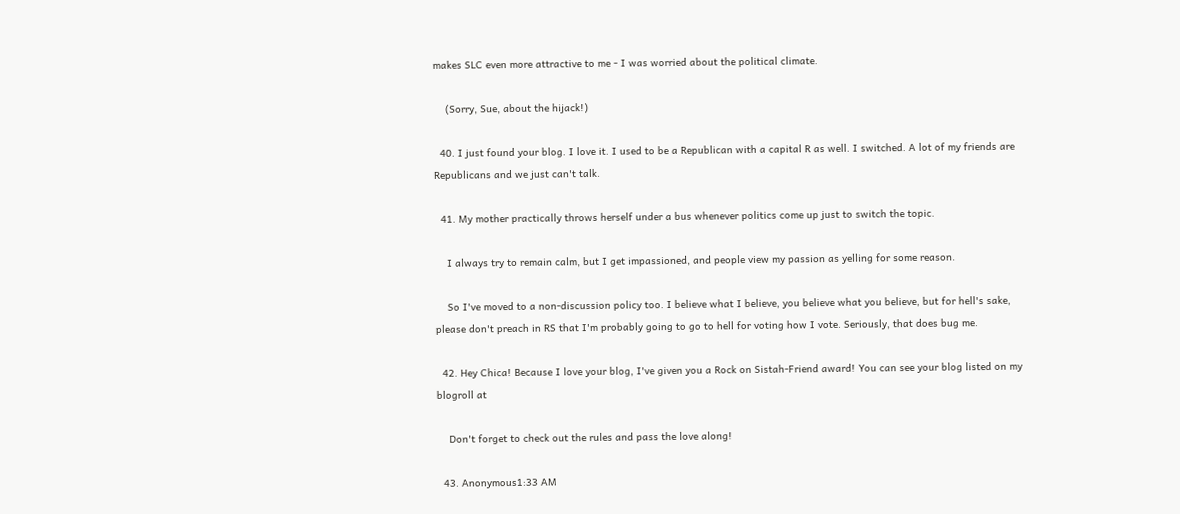makes SLC even more attractive to me - I was worried about the political climate.

    (Sorry, Sue, about the hijack!)

  40. I just found your blog. I love it. I used to be a Republican with a capital R as well. I switched. A lot of my friends are Republicans and we just can't talk.

  41. My mother practically throws herself under a bus whenever politics come up just to switch the topic.

    I always try to remain calm, but I get impassioned, and people view my passion as yelling for some reason.

    So I've moved to a non-discussion policy too. I believe what I believe, you believe what you believe, but for hell's sake, please don't preach in RS that I'm probably going to go to hell for voting how I vote. Seriously, that does bug me.

  42. Hey Chica! Because I love your blog, I've given you a Rock on Sistah-Friend award! You can see your blog listed on my blogroll at

    Don't forget to check out the rules and pass the love along!

  43. Anonymous1:33 AM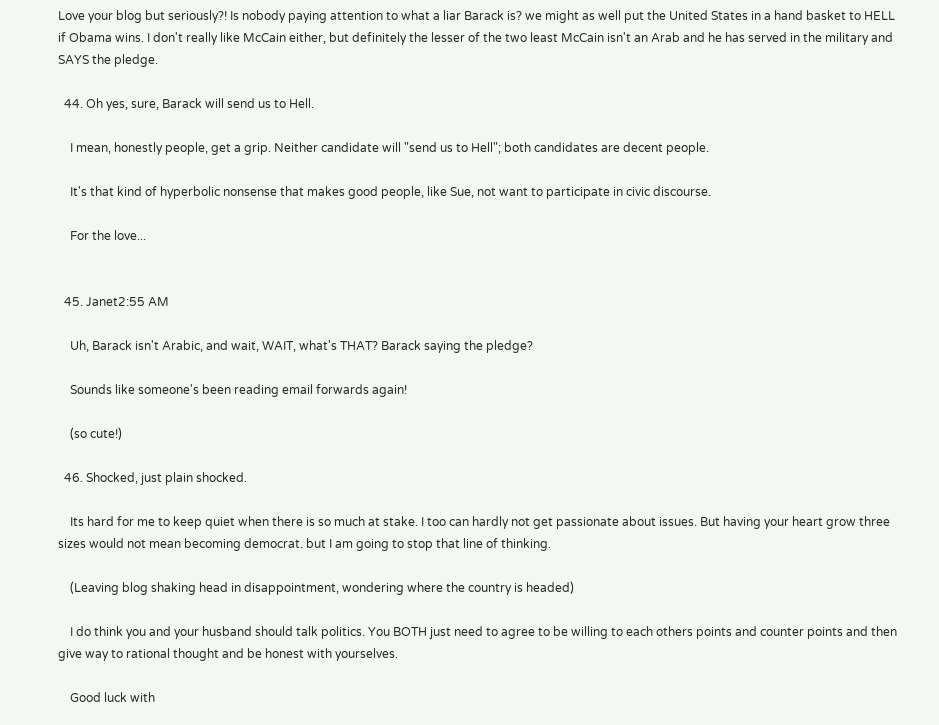Love your blog but seriously?! Is nobody paying attention to what a liar Barack is? we might as well put the United States in a hand basket to HELL if Obama wins. I don't really like McCain either, but definitely the lesser of the two least McCain isn't an Arab and he has served in the military and SAYS the pledge.

  44. Oh yes, sure, Barack will send us to Hell.

    I mean, honestly people, get a grip. Neither candidate will "send us to Hell"; both candidates are decent people.

    It's that kind of hyperbolic nonsense that makes good people, like Sue, not want to participate in civic discourse.

    For the love...


  45. Janet2:55 AM

    Uh, Barack isn't Arabic, and wait, WAIT, what's THAT? Barack saying the pledge?

    Sounds like someone's been reading email forwards again!

    (so cute!)

  46. Shocked, just plain shocked.

    Its hard for me to keep quiet when there is so much at stake. I too can hardly not get passionate about issues. But having your heart grow three sizes would not mean becoming democrat. but I am going to stop that line of thinking.

    (Leaving blog shaking head in disappointment, wondering where the country is headed)

    I do think you and your husband should talk politics. You BOTH just need to agree to be willing to each others points and counter points and then give way to rational thought and be honest with yourselves.

    Good luck with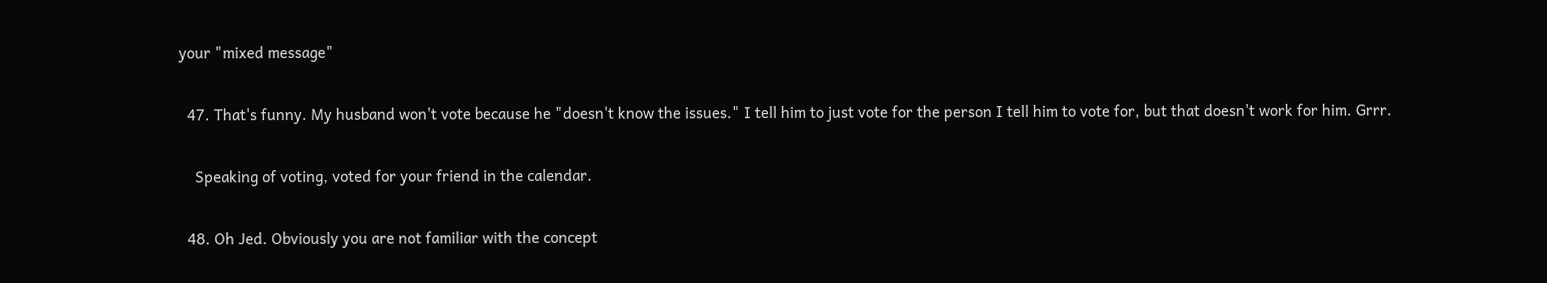your "mixed message"

  47. That's funny. My husband won't vote because he "doesn't know the issues." I tell him to just vote for the person I tell him to vote for, but that doesn't work for him. Grrr.

    Speaking of voting, voted for your friend in the calendar.

  48. Oh Jed. Obviously you are not familiar with the concept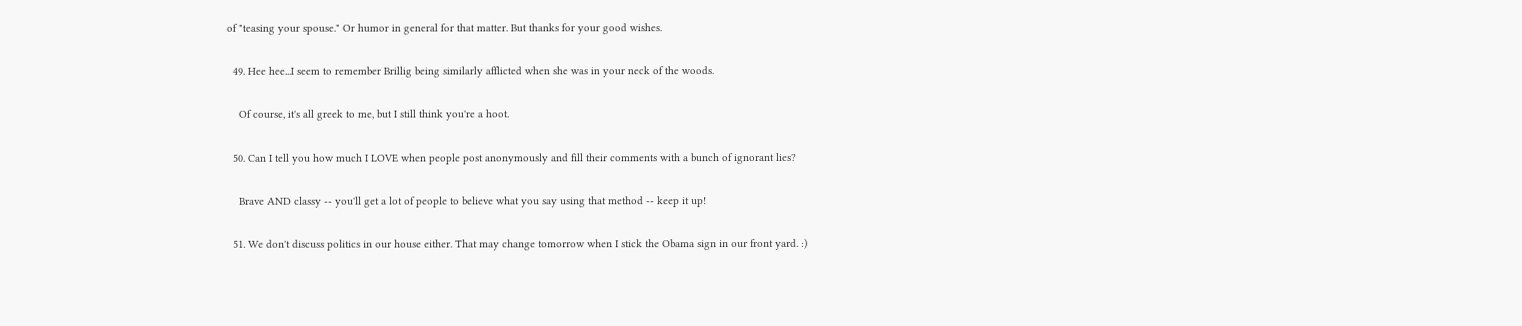of "teasing your spouse." Or humor in general for that matter. But thanks for your good wishes.

  49. Hee hee...I seem to remember Brillig being similarly afflicted when she was in your neck of the woods.

    Of course, it's all greek to me, but I still think you're a hoot.

  50. Can I tell you how much I LOVE when people post anonymously and fill their comments with a bunch of ignorant lies?

    Brave AND classy -- you'll get a lot of people to believe what you say using that method -- keep it up!

  51. We don't discuss politics in our house either. That may change tomorrow when I stick the Obama sign in our front yard. :)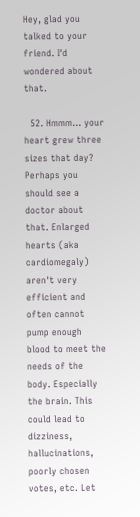Hey, glad you talked to your friend. I'd wondered about that.

  52. Hmmm... your heart grew three sizes that day? Perhaps you should see a doctor about that. Enlarged hearts (aka cardiomegaly) aren't very efficient and often cannot pump enough blood to meet the needs of the body. Especially the brain. This could lead to dizziness, hallucinations, poorly chosen votes, etc. Let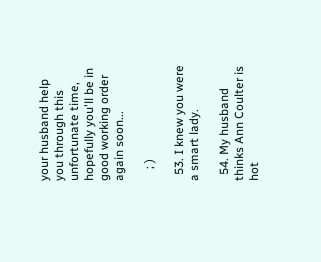your husband help you through this unfortunate time, hopefully you'll be in good working order again soon...

    ; )

  53. I knew you were a smart lady.

  54. My husband thinks Ann Coulter is hot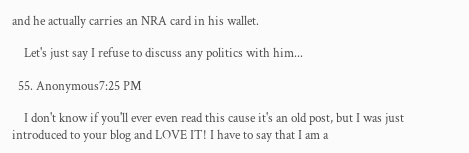and he actually carries an NRA card in his wallet.

    Let's just say I refuse to discuss any politics with him...

  55. Anonymous7:25 PM

    I don't know if you'll ever even read this cause it's an old post, but I was just introduced to your blog and LOVE IT! I have to say that I am a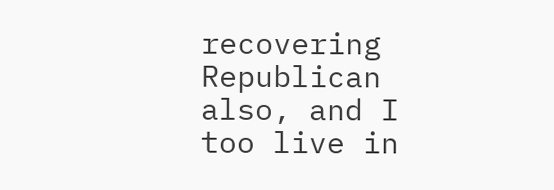recovering Republican also, and I too live in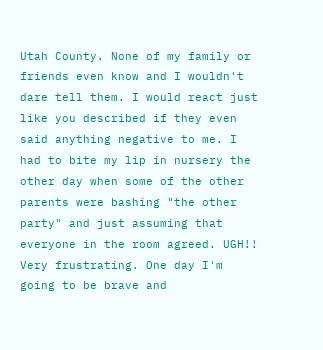Utah County. None of my family or friends even know and I wouldn't dare tell them. I would react just like you described if they even said anything negative to me. I had to bite my lip in nursery the other day when some of the other parents were bashing "the other party" and just assuming that everyone in the room agreed. UGH!! Very frustrating. One day I'm going to be brave and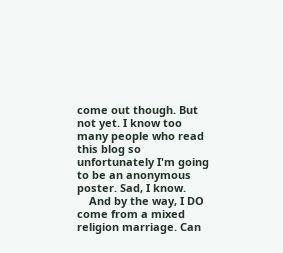come out though. But not yet. I know too many people who read this blog so unfortunately I'm going to be an anonymous poster. Sad, I know.
    And by the way, I DO come from a mixed religion marriage. Can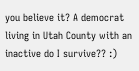you believe it? A democrat living in Utah County with an inactive do I survive?? :)